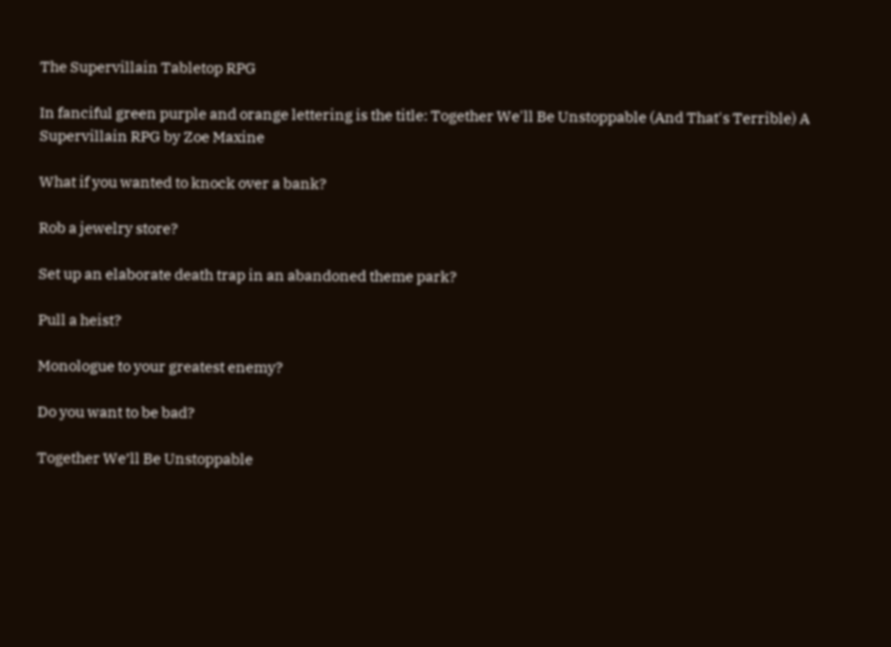The Supervillain Tabletop RPG

In fanciful green purple and orange lettering is the title: Together We'll Be Unstoppable (And That's Terrible) A Supervillain RPG by Zoe Maxine

What if you wanted to knock over a bank?

Rob a jewelry store?

Set up an elaborate death trap in an abandoned theme park?

Pull a heist?

Monologue to your greatest enemy?

Do you want to be bad?

Together We’ll Be Unstoppable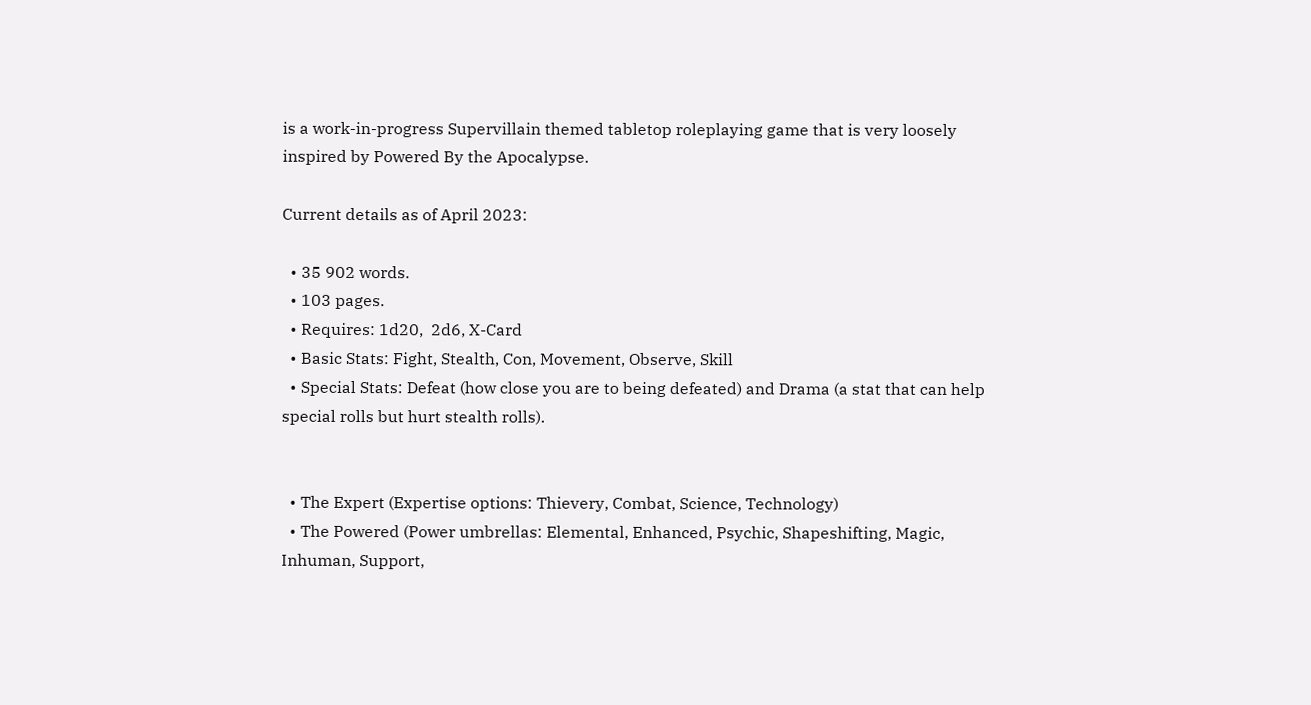is a work-in-progress Supervillain themed tabletop roleplaying game that is very loosely inspired by Powered By the Apocalypse.

Current details as of April 2023:

  • 35 902 words.
  • 103 pages.
  • Requires: 1d20,  2d6, X-Card
  • Basic Stats: Fight, Stealth, Con, Movement, Observe, Skill
  • Special Stats: Defeat (how close you are to being defeated) and Drama (a stat that can help special rolls but hurt stealth rolls).


  • The Expert (Expertise options: Thievery, Combat, Science, Technology)
  • The Powered (Power umbrellas: Elemental, Enhanced, Psychic, Shapeshifting, Magic, Inhuman, Support,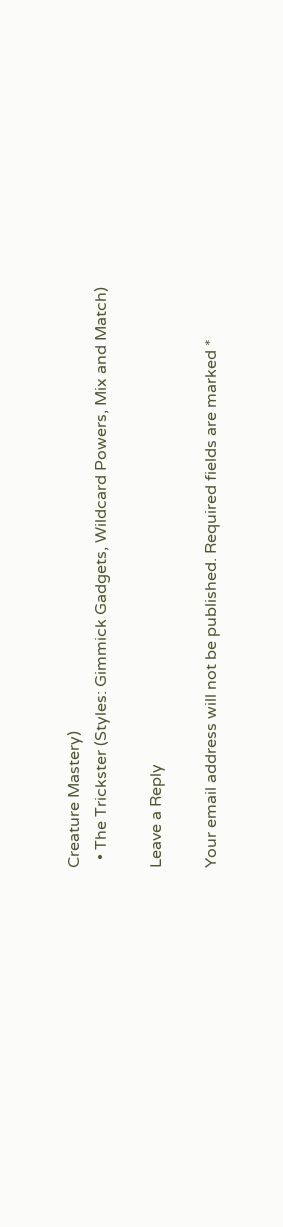Creature Mastery)
  • The Trickster (Styles: Gimmick Gadgets, Wildcard Powers, Mix and Match)

Leave a Reply

Your email address will not be published. Required fields are marked *